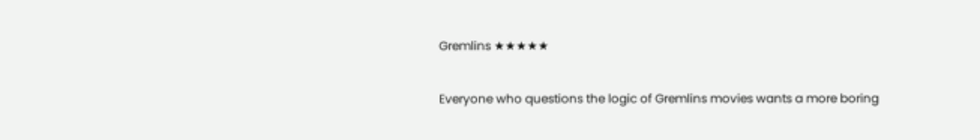Gremlins ★★★★★

Everyone who questions the logic of Gremlins movies wants a more boring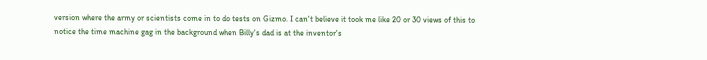version where the army or scientists come in to do tests on Gizmo. I can't believe it took me like 20 or 30 views of this to notice the time machine gag in the background when Billy's dad is at the inventor's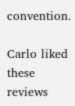convention.

Carlo liked these reviews